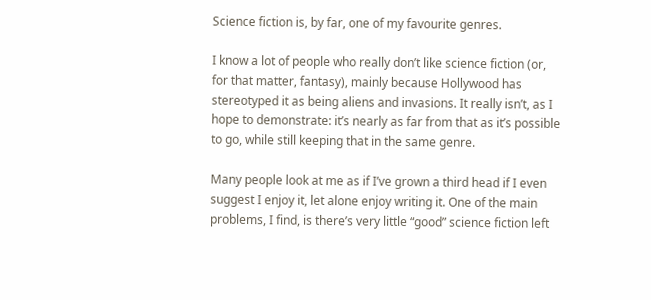Science fiction is, by far, one of my favourite genres.

I know a lot of people who really don’t like science fiction (or, for that matter, fantasy), mainly because Hollywood has stereotyped it as being aliens and invasions. It really isn’t, as I hope to demonstrate: it’s nearly as far from that as it’s possible to go, while still keeping that in the same genre.

Many people look at me as if I’ve grown a third head if I even suggest I enjoy it, let alone enjoy writing it. One of the main problems, I find, is there’s very little “good” science fiction left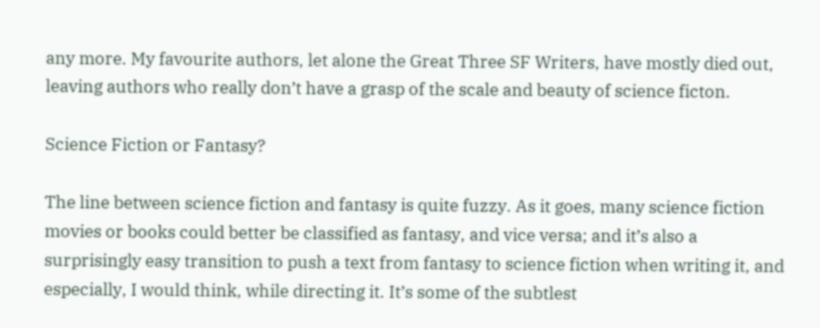any more. My favourite authors, let alone the Great Three SF Writers, have mostly died out, leaving authors who really don’t have a grasp of the scale and beauty of science ficton.

Science Fiction or Fantasy?

The line between science fiction and fantasy is quite fuzzy. As it goes, many science fiction movies or books could better be classified as fantasy, and vice versa; and it’s also a surprisingly easy transition to push a text from fantasy to science fiction when writing it, and especially, I would think, while directing it. It’s some of the subtlest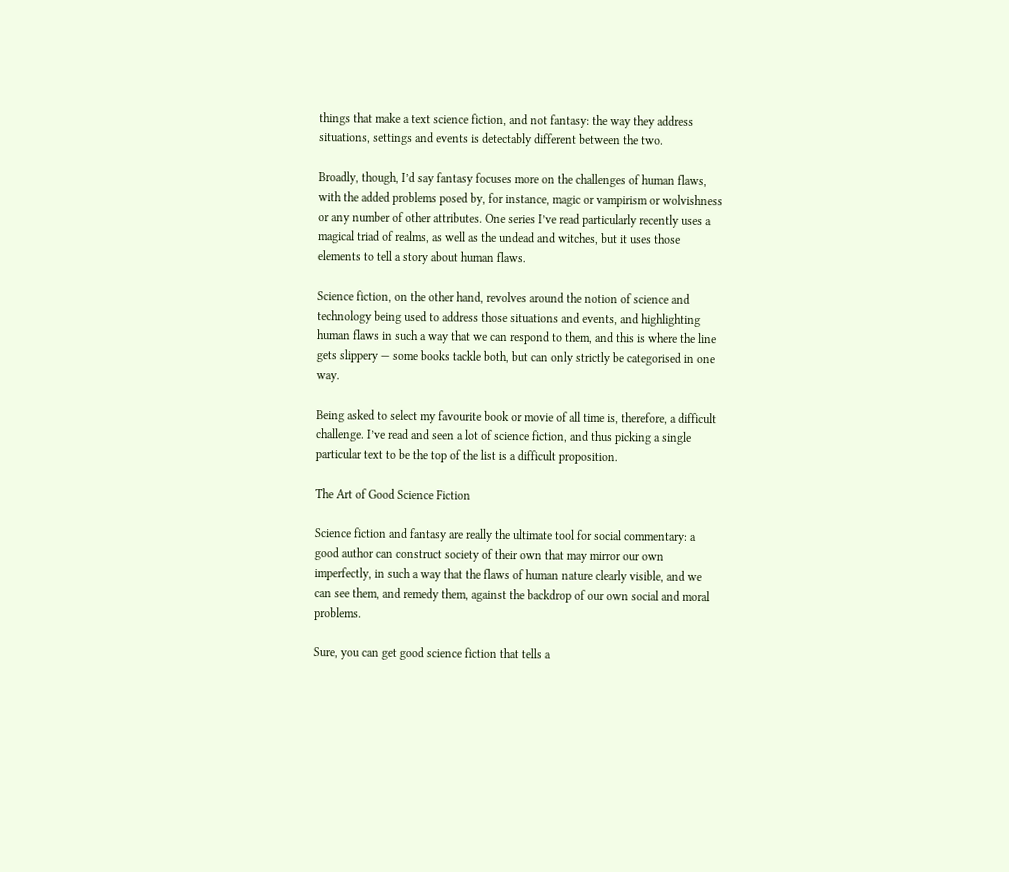things that make a text science fiction, and not fantasy: the way they address situations, settings and events is detectably different between the two.

Broadly, though, I’d say fantasy focuses more on the challenges of human flaws, with the added problems posed by, for instance, magic or vampirism or wolvishness or any number of other attributes. One series I’ve read particularly recently uses a magical triad of realms, as well as the undead and witches, but it uses those elements to tell a story about human flaws.

Science fiction, on the other hand, revolves around the notion of science and technology being used to address those situations and events, and highlighting human flaws in such a way that we can respond to them, and this is where the line gets slippery — some books tackle both, but can only strictly be categorised in one way.

Being asked to select my favourite book or movie of all time is, therefore, a difficult challenge. I’ve read and seen a lot of science fiction, and thus picking a single particular text to be the top of the list is a difficult proposition.

The Art of Good Science Fiction

Science fiction and fantasy are really the ultimate tool for social commentary: a good author can construct society of their own that may mirror our own imperfectly, in such a way that the flaws of human nature clearly visible, and we can see them, and remedy them, against the backdrop of our own social and moral problems.

Sure, you can get good science fiction that tells a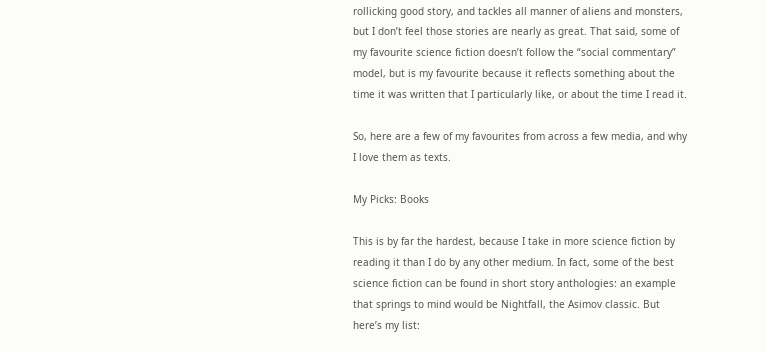rollicking good story, and tackles all manner of aliens and monsters, but I don’t feel those stories are nearly as great. That said, some of my favourite science fiction doesn’t follow the “social commentary” model, but is my favourite because it reflects something about the time it was written that I particularly like, or about the time I read it.

So, here are a few of my favourites from across a few media, and why I love them as texts.

My Picks: Books

This is by far the hardest, because I take in more science fiction by reading it than I do by any other medium. In fact, some of the best science fiction can be found in short story anthologies: an example that springs to mind would be Nightfall, the Asimov classic. But here’s my list: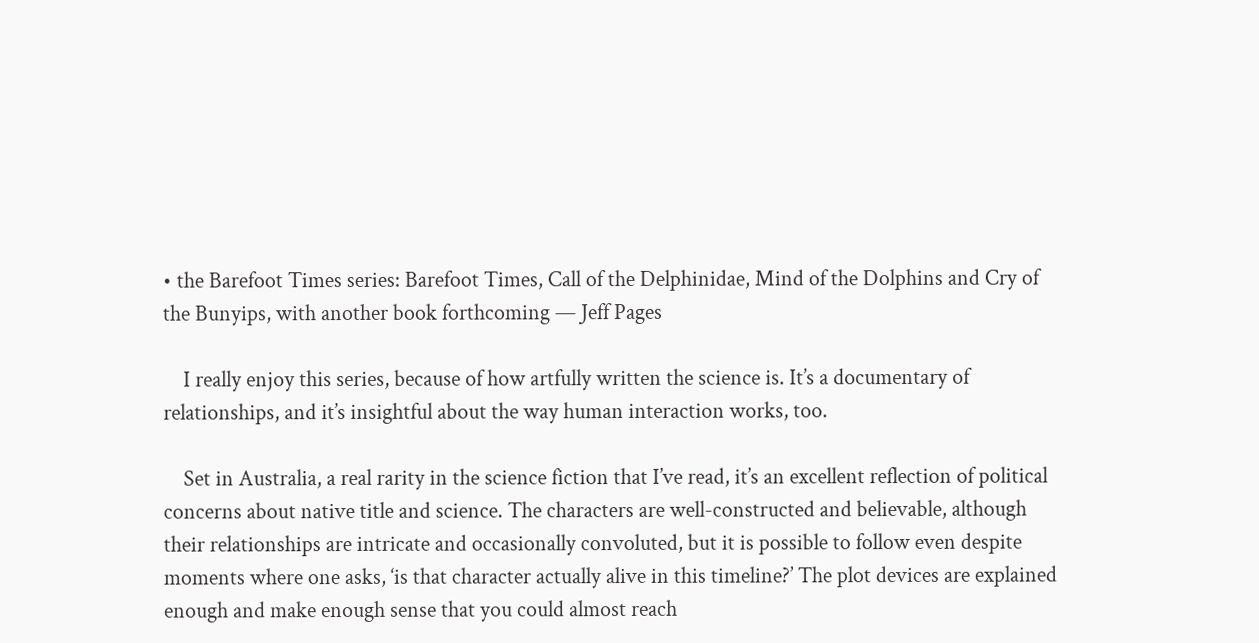• the Barefoot Times series: Barefoot Times, Call of the Delphinidae, Mind of the Dolphins and Cry of the Bunyips, with another book forthcoming — Jeff Pages

    I really enjoy this series, because of how artfully written the science is. It’s a documentary of relationships, and it’s insightful about the way human interaction works, too.

    Set in Australia, a real rarity in the science fiction that I’ve read, it’s an excellent reflection of political concerns about native title and science. The characters are well-constructed and believable, although their relationships are intricate and occasionally convoluted, but it is possible to follow even despite moments where one asks, ‘is that character actually alive in this timeline?’ The plot devices are explained enough and make enough sense that you could almost reach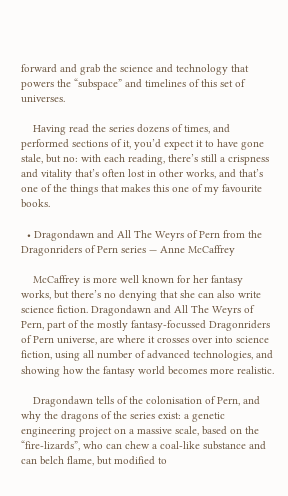forward and grab the science and technology that powers the “subspace” and timelines of this set of universes.

    Having read the series dozens of times, and performed sections of it, you’d expect it to have gone stale, but no: with each reading, there’s still a crispness and vitality that’s often lost in other works, and that’s one of the things that makes this one of my favourite books.

  • Dragondawn and All The Weyrs of Pern from the Dragonriders of Pern series — Anne McCaffrey

    McCaffrey is more well known for her fantasy works, but there’s no denying that she can also write science fiction. Dragondawn and All The Weyrs of Pern, part of the mostly fantasy-focussed Dragonriders of Pern universe, are where it crosses over into science fiction, using all number of advanced technologies, and showing how the fantasy world becomes more realistic.

    Dragondawn tells of the colonisation of Pern, and why the dragons of the series exist: a genetic engineering project on a massive scale, based on the “fire-lizards”, who can chew a coal-like substance and can belch flame, but modified to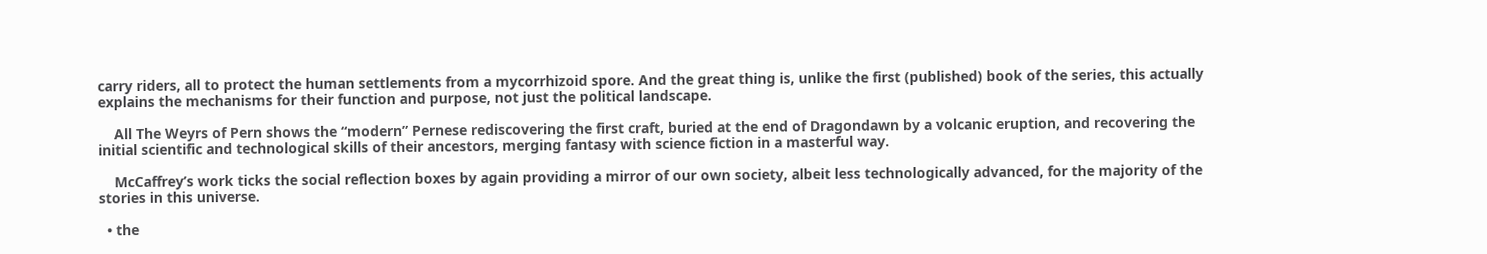carry riders, all to protect the human settlements from a mycorrhizoid spore. And the great thing is, unlike the first (published) book of the series, this actually explains the mechanisms for their function and purpose, not just the political landscape.

    All The Weyrs of Pern shows the “modern” Pernese rediscovering the first craft, buried at the end of Dragondawn by a volcanic eruption, and recovering the initial scientific and technological skills of their ancestors, merging fantasy with science fiction in a masterful way.

    McCaffrey’s work ticks the social reflection boxes by again providing a mirror of our own society, albeit less technologically advanced, for the majority of the stories in this universe.

  • the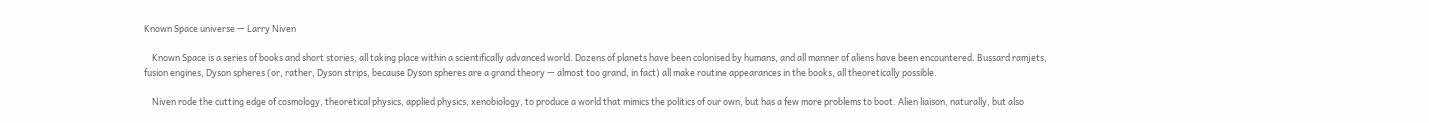Known Space universe — Larry Niven

    Known Space is a series of books and short stories, all taking place within a scientifically advanced world. Dozens of planets have been colonised by humans, and all manner of aliens have been encountered. Bussard ramjets, fusion engines, Dyson spheres (or, rather, Dyson strips, because Dyson spheres are a grand theory — almost too grand, in fact) all make routine appearances in the books, all theoretically possible.

    Niven rode the cutting edge of cosmology, theoretical physics, applied physics, xenobiology, to produce a world that mimics the politics of our own, but has a few more problems to boot. Alien liaison, naturally, but also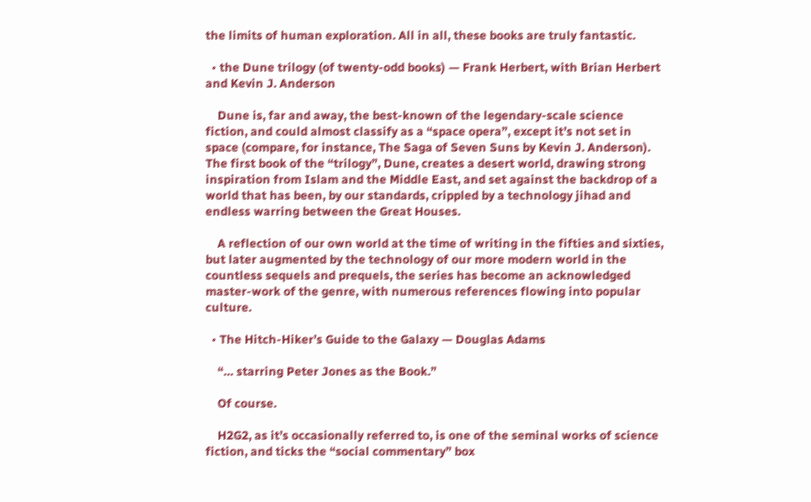the limits of human exploration. All in all, these books are truly fantastic.

  • the Dune trilogy (of twenty-odd books) — Frank Herbert, with Brian Herbert and Kevin J. Anderson

    Dune is, far and away, the best-known of the legendary-scale science fiction, and could almost classify as a “space opera”, except it’s not set in space (compare, for instance, The Saga of Seven Suns by Kevin J. Anderson). The first book of the “trilogy”, Dune, creates a desert world, drawing strong inspiration from Islam and the Middle East, and set against the backdrop of a world that has been, by our standards, crippled by a technology jihad and endless warring between the Great Houses.

    A reflection of our own world at the time of writing in the fifties and sixties, but later augmented by the technology of our more modern world in the countless sequels and prequels, the series has become an acknowledged master-work of the genre, with numerous references flowing into popular culture.

  • The Hitch-Hiker’s Guide to the Galaxy — Douglas Adams

    “… starring Peter Jones as the Book.”

    Of course.

    H2G2, as it’s occasionally referred to, is one of the seminal works of science fiction, and ticks the “social commentary” box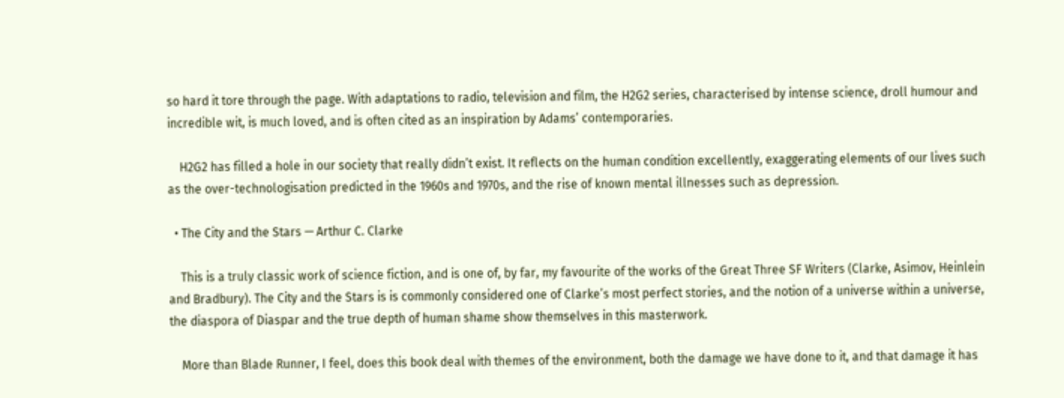so hard it tore through the page. With adaptations to radio, television and film, the H2G2 series, characterised by intense science, droll humour and incredible wit, is much loved, and is often cited as an inspiration by Adams’ contemporaries.

    H2G2 has filled a hole in our society that really didn’t exist. It reflects on the human condition excellently, exaggerating elements of our lives such as the over-technologisation predicted in the 1960s and 1970s, and the rise of known mental illnesses such as depression.

  • The City and the Stars — Arthur C. Clarke

    This is a truly classic work of science fiction, and is one of, by far, my favourite of the works of the Great Three SF Writers (Clarke, Asimov, Heinlein and Bradbury). The City and the Stars is is commonly considered one of Clarke’s most perfect stories, and the notion of a universe within a universe, the diaspora of Diaspar and the true depth of human shame show themselves in this masterwork.

    More than Blade Runner, I feel, does this book deal with themes of the environment, both the damage we have done to it, and that damage it has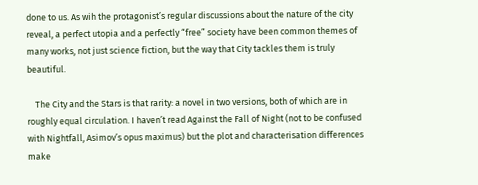done to us. As wih the protagonist’s regular discussions about the nature of the city reveal, a perfect utopia and a perfectly “free” society have been common themes of many works, not just science fiction, but the way that City tackles them is truly beautiful.

    The City and the Stars is that rarity: a novel in two versions, both of which are in roughly equal circulation. I haven’t read Against the Fall of Night (not to be confused with Nightfall, Asimov’s opus maximus) but the plot and characterisation differences make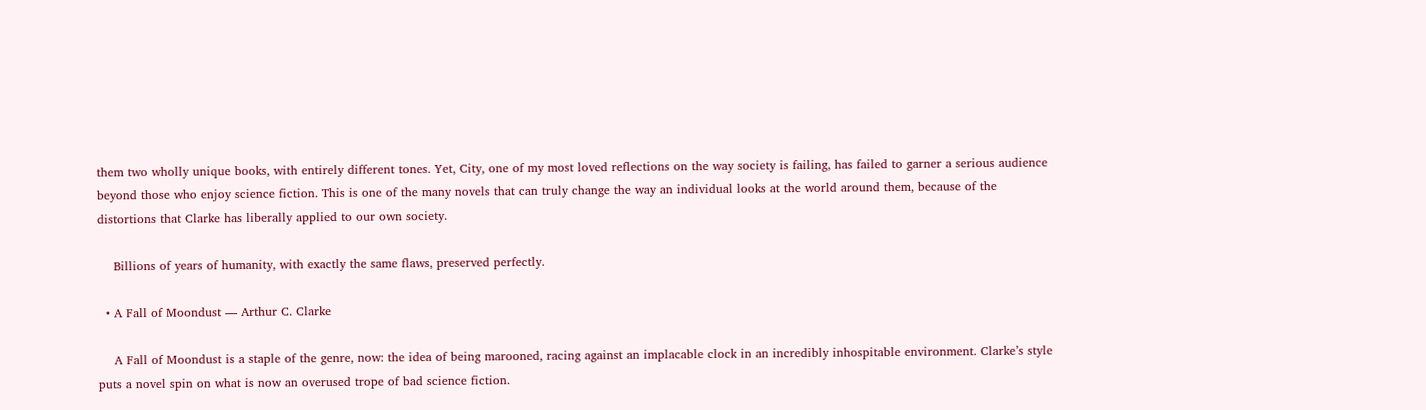them two wholly unique books, with entirely different tones. Yet, City, one of my most loved reflections on the way society is failing, has failed to garner a serious audience beyond those who enjoy science fiction. This is one of the many novels that can truly change the way an individual looks at the world around them, because of the distortions that Clarke has liberally applied to our own society.

    Billions of years of humanity, with exactly the same flaws, preserved perfectly.

  • A Fall of Moondust — Arthur C. Clarke

    A Fall of Moondust is a staple of the genre, now: the idea of being marooned, racing against an implacable clock in an incredibly inhospitable environment. Clarke’s style puts a novel spin on what is now an overused trope of bad science fiction.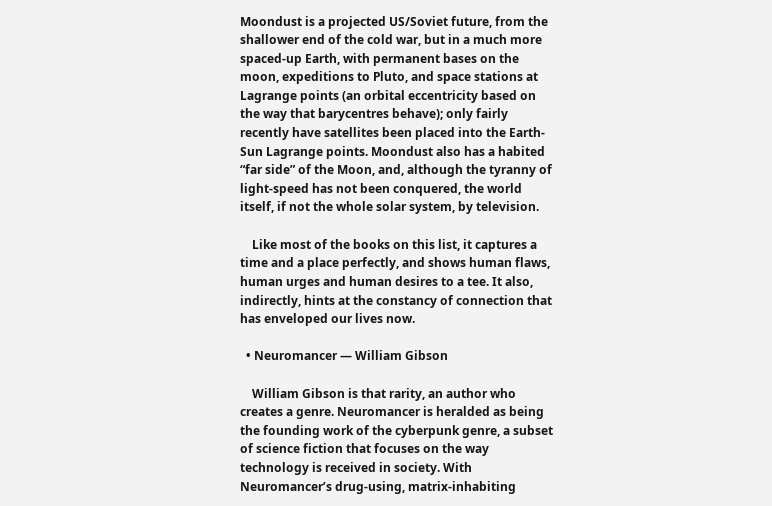Moondust is a projected US/Soviet future, from the shallower end of the cold war, but in a much more spaced-up Earth, with permanent bases on the moon, expeditions to Pluto, and space stations at Lagrange points (an orbital eccentricity based on the way that barycentres behave); only fairly recently have satellites been placed into the Earth-Sun Lagrange points. Moondust also has a habited “far side” of the Moon, and, although the tyranny of light-speed has not been conquered, the world itself, if not the whole solar system, by television.

    Like most of the books on this list, it captures a time and a place perfectly, and shows human flaws, human urges and human desires to a tee. It also, indirectly, hints at the constancy of connection that has enveloped our lives now.

  • Neuromancer — William Gibson

    William Gibson is that rarity, an author who creates a genre. Neuromancer is heralded as being the founding work of the cyberpunk genre, a subset of science fiction that focuses on the way technology is received in society. With Neuromancer’s drug-using, matrix-inhabiting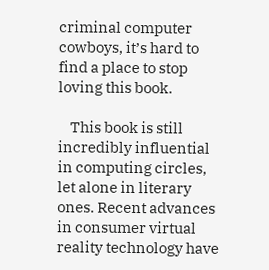criminal computer cowboys, it’s hard to find a place to stop loving this book.

    This book is still incredibly influential in computing circles, let alone in literary ones. Recent advances in consumer virtual reality technology have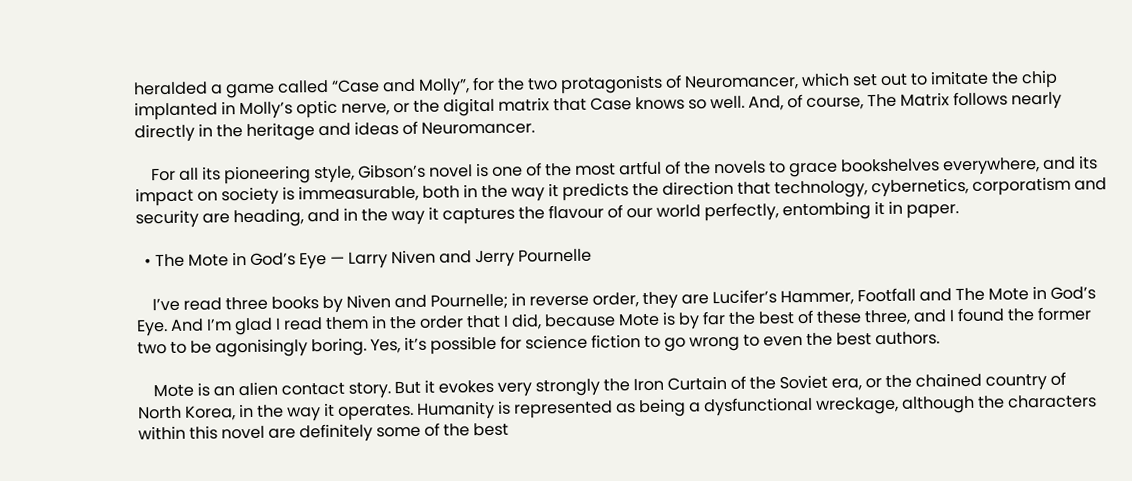heralded a game called “Case and Molly”, for the two protagonists of Neuromancer, which set out to imitate the chip implanted in Molly’s optic nerve, or the digital matrix that Case knows so well. And, of course, The Matrix follows nearly directly in the heritage and ideas of Neuromancer.

    For all its pioneering style, Gibson’s novel is one of the most artful of the novels to grace bookshelves everywhere, and its impact on society is immeasurable, both in the way it predicts the direction that technology, cybernetics, corporatism and security are heading, and in the way it captures the flavour of our world perfectly, entombing it in paper.

  • The Mote in God’s Eye — Larry Niven and Jerry Pournelle

    I’ve read three books by Niven and Pournelle; in reverse order, they are Lucifer’s Hammer, Footfall and The Mote in God’s Eye. And I’m glad I read them in the order that I did, because Mote is by far the best of these three, and I found the former two to be agonisingly boring. Yes, it’s possible for science fiction to go wrong to even the best authors.

    Mote is an alien contact story. But it evokes very strongly the Iron Curtain of the Soviet era, or the chained country of North Korea, in the way it operates. Humanity is represented as being a dysfunctional wreckage, although the characters within this novel are definitely some of the best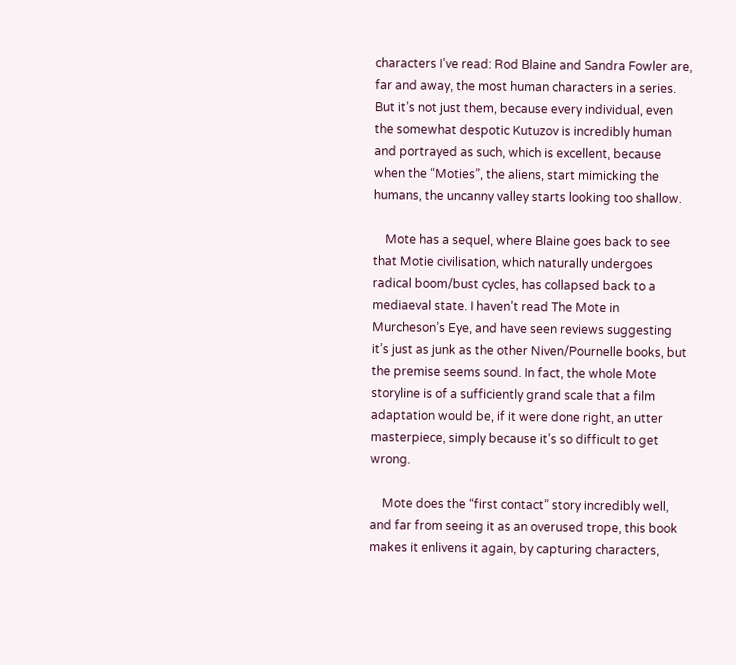characters I’ve read: Rod Blaine and Sandra Fowler are, far and away, the most human characters in a series. But it’s not just them, because every individual, even the somewhat despotic Kutuzov is incredibly human and portrayed as such, which is excellent, because when the “Moties”, the aliens, start mimicking the humans, the uncanny valley starts looking too shallow.

    Mote has a sequel, where Blaine goes back to see that Motie civilisation, which naturally undergoes radical boom/bust cycles, has collapsed back to a mediaeval state. I haven’t read The Mote in Murcheson’s Eye, and have seen reviews suggesting it’s just as junk as the other Niven/Pournelle books, but the premise seems sound. In fact, the whole Mote storyline is of a sufficiently grand scale that a film adaptation would be, if it were done right, an utter masterpiece, simply because it’s so difficult to get wrong.

    Mote does the “first contact” story incredibly well, and far from seeing it as an overused trope, this book makes it enlivens it again, by capturing characters,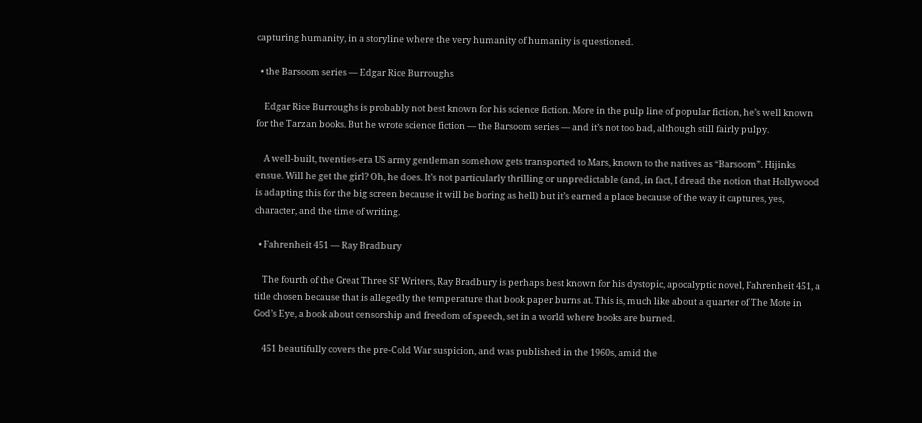capturing humanity, in a storyline where the very humanity of humanity is questioned.

  • the Barsoom series — Edgar Rice Burroughs

    Edgar Rice Burroughs is probably not best known for his science fiction. More in the pulp line of popular fiction, he’s well known for the Tarzan books. But he wrote science fiction — the Barsoom series — and it’s not too bad, although still fairly pulpy.

    A well-built, twenties-era US army gentleman somehow gets transported to Mars, known to the natives as “Barsoom”. Hijinks ensue. Will he get the girl? Oh, he does. It’s not particularly thrilling or unpredictable (and, in fact, I dread the notion that Hollywood is adapting this for the big screen because it will be boring as hell) but it’s earned a place because of the way it captures, yes, character, and the time of writing.

  • Fahrenheit 451 — Ray Bradbury

    The fourth of the Great Three SF Writers, Ray Bradbury is perhaps best known for his dystopic, apocalyptic novel, Fahrenheit 451, a title chosen because that is allegedly the temperature that book paper burns at. This is, much like about a quarter of The Mote in God’s Eye, a book about censorship and freedom of speech, set in a world where books are burned.

    451 beautifully covers the pre-Cold War suspicion, and was published in the 1960s, amid the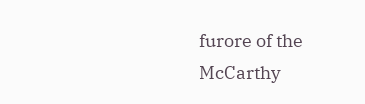furore of the McCarthy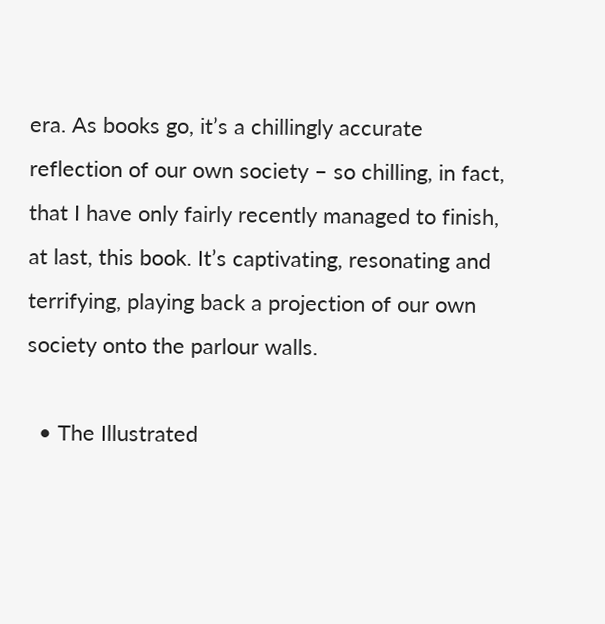era. As books go, it’s a chillingly accurate reflection of our own society – so chilling, in fact, that I have only fairly recently managed to finish, at last, this book. It’s captivating, resonating and terrifying, playing back a projection of our own society onto the parlour walls.

  • The Illustrated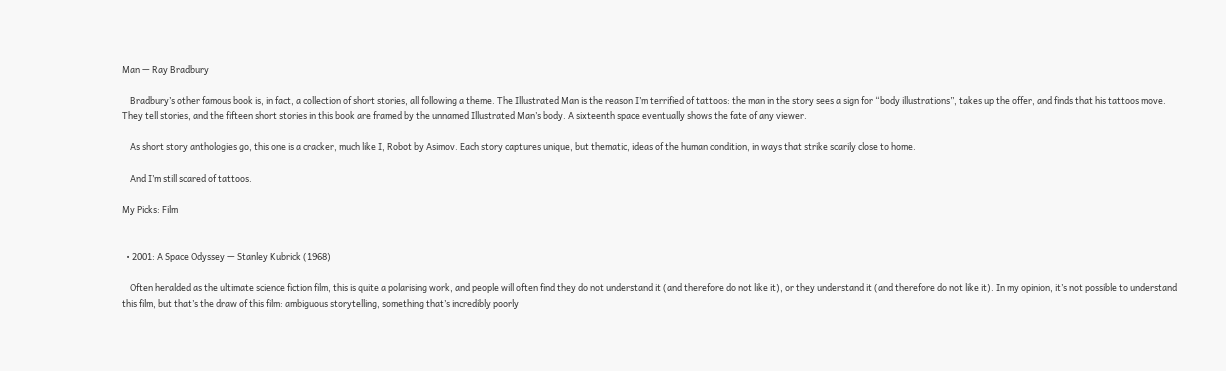Man — Ray Bradbury

    Bradbury’s other famous book is, in fact, a collection of short stories, all following a theme. The Illustrated Man is the reason I’m terrified of tattoos: the man in the story sees a sign for “body illustrations”, takes up the offer, and finds that his tattoos move. They tell stories, and the fifteen short stories in this book are framed by the unnamed Illustrated Man’s body. A sixteenth space eventually shows the fate of any viewer.

    As short story anthologies go, this one is a cracker, much like I, Robot by Asimov. Each story captures unique, but thematic, ideas of the human condition, in ways that strike scarily close to home.

    And I’m still scared of tattoos.

My Picks: Film


  • 2001: A Space Odyssey — Stanley Kubrick (1968)

    Often heralded as the ultimate science fiction film, this is quite a polarising work, and people will often find they do not understand it (and therefore do not like it), or they understand it (and therefore do not like it). In my opinion, it’s not possible to understand this film, but that’s the draw of this film: ambiguous storytelling, something that’s incredibly poorly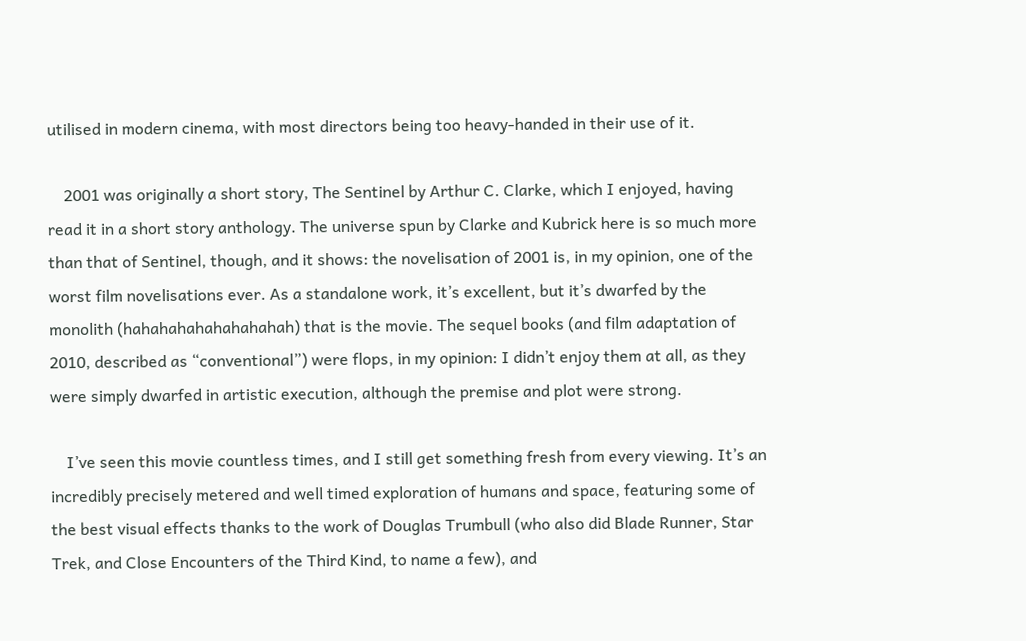utilised in modern cinema, with most directors being too heavy-handed in their use of it.

    2001 was originally a short story, The Sentinel by Arthur C. Clarke, which I enjoyed, having read it in a short story anthology. The universe spun by Clarke and Kubrick here is so much more than that of Sentinel, though, and it shows: the novelisation of 2001 is, in my opinion, one of the worst film novelisations ever. As a standalone work, it’s excellent, but it’s dwarfed by the monolith (hahahahahahahahahah) that is the movie. The sequel books (and film adaptation of 2010, described as “conventional”) were flops, in my opinion: I didn’t enjoy them at all, as they were simply dwarfed in artistic execution, although the premise and plot were strong.

    I’ve seen this movie countless times, and I still get something fresh from every viewing. It’s an incredibly precisely metered and well timed exploration of humans and space, featuring some of the best visual effects thanks to the work of Douglas Trumbull (who also did Blade Runner, Star Trek, and Close Encounters of the Third Kind, to name a few), and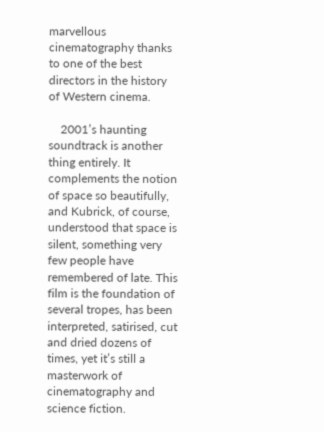marvellous cinematography thanks to one of the best directors in the history of Western cinema.

    2001’s haunting soundtrack is another thing entirely. It complements the notion of space so beautifully, and Kubrick, of course, understood that space is silent, something very few people have remembered of late. This film is the foundation of several tropes, has been interpreted, satirised, cut and dried dozens of times, yet it’s still a masterwork of cinematography and science fiction.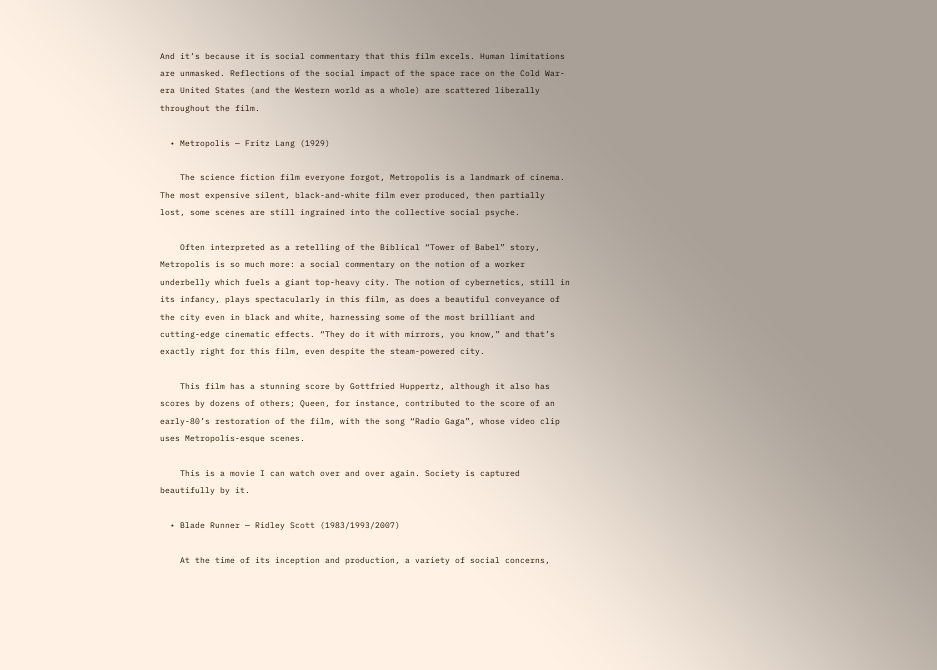And it’s because it is social commentary that this film excels. Human limitations are unmasked. Reflections of the social impact of the space race on the Cold War-era United States (and the Western world as a whole) are scattered liberally throughout the film.

  • Metropolis — Fritz Lang (1929)

    The science fiction film everyone forgot, Metropolis is a landmark of cinema. The most expensive silent, black-and-white film ever produced, then partially lost, some scenes are still ingrained into the collective social psyche.

    Often interpreted as a retelling of the Biblical “Tower of Babel” story, Metropolis is so much more: a social commentary on the notion of a worker underbelly which fuels a giant top-heavy city. The notion of cybernetics, still in its infancy, plays spectacularly in this film, as does a beautiful conveyance of the city even in black and white, harnessing some of the most brilliant and cutting-edge cinematic effects. “They do it with mirrors, you know,” and that’s exactly right for this film, even despite the steam-powered city.

    This film has a stunning score by Gottfried Huppertz, although it also has scores by dozens of others; Queen, for instance, contributed to the score of an early-80’s restoration of the film, with the song “Radio Gaga”, whose video clip uses Metropolis-esque scenes.

    This is a movie I can watch over and over again. Society is captured beautifully by it.

  • Blade Runner — Ridley Scott (1983/1993/2007)

    At the time of its inception and production, a variety of social concerns,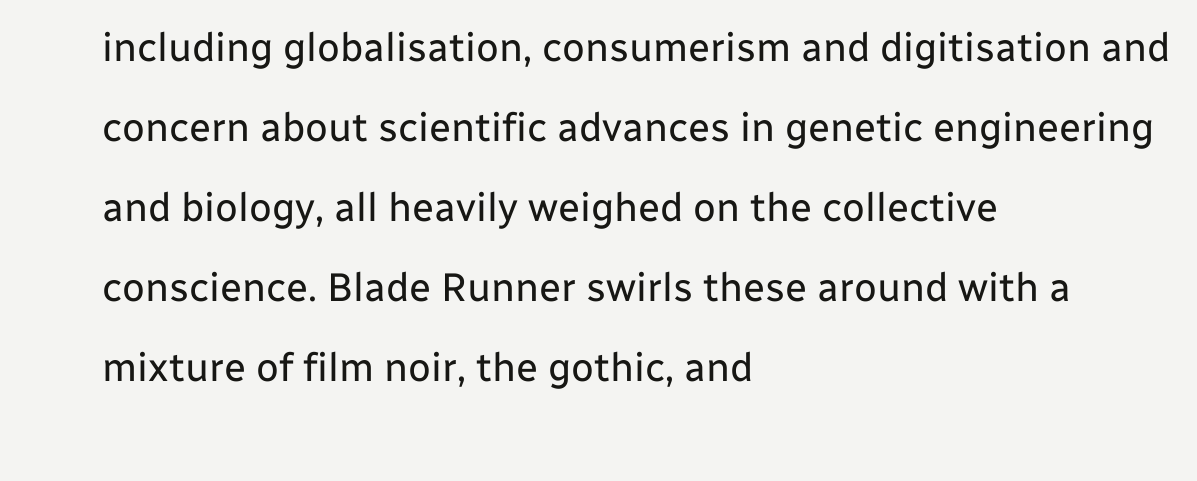including globalisation, consumerism and digitisation and concern about scientific advances in genetic engineering and biology, all heavily weighed on the collective conscience. Blade Runner swirls these around with a mixture of film noir, the gothic, and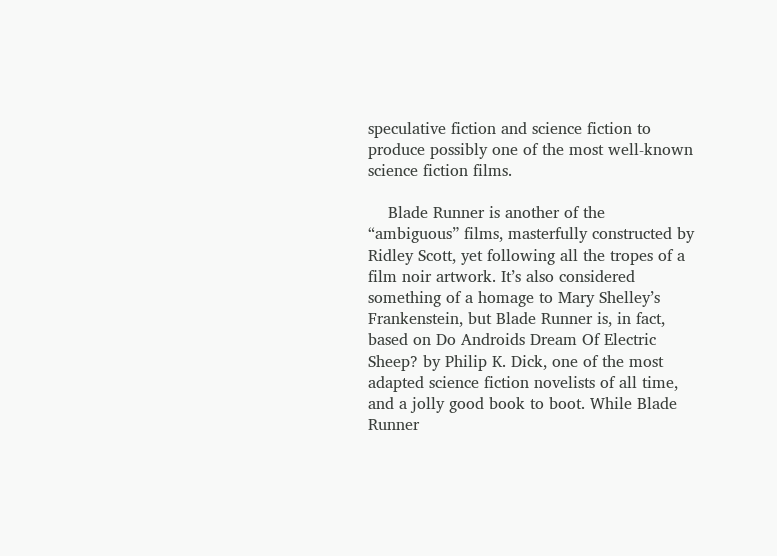speculative fiction and science fiction to produce possibly one of the most well-known science fiction films.

    Blade Runner is another of the “ambiguous” films, masterfully constructed by Ridley Scott, yet following all the tropes of a film noir artwork. It’s also considered something of a homage to Mary Shelley’s Frankenstein, but Blade Runner is, in fact, based on Do Androids Dream Of Electric Sheep? by Philip K. Dick, one of the most adapted science fiction novelists of all time, and a jolly good book to boot. While Blade Runner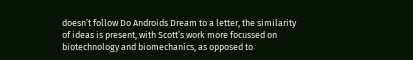doesn’t follow Do Androids Dream to a letter, the similarity of ideas is present, with Scott’s work more focussed on biotechnology and biomechanics, as opposed to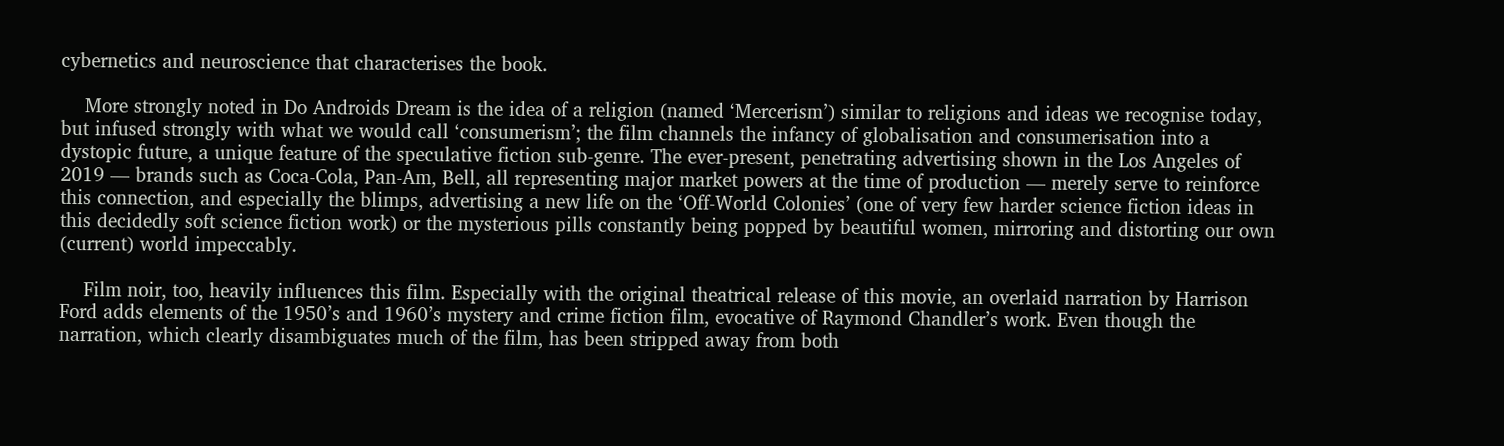cybernetics and neuroscience that characterises the book.

    More strongly noted in Do Androids Dream is the idea of a religion (named ‘Mercerism’) similar to religions and ideas we recognise today, but infused strongly with what we would call ‘consumerism’; the film channels the infancy of globalisation and consumerisation into a dystopic future, a unique feature of the speculative fiction sub-genre. The ever-present, penetrating advertising shown in the Los Angeles of 2019 — brands such as Coca-Cola, Pan-Am, Bell, all representing major market powers at the time of production — merely serve to reinforce this connection, and especially the blimps, advertising a new life on the ‘Off-World Colonies’ (one of very few harder science fiction ideas in this decidedly soft science fiction work) or the mysterious pills constantly being popped by beautiful women, mirroring and distorting our own (current) world impeccably.

    Film noir, too, heavily influences this film. Especially with the original theatrical release of this movie, an overlaid narration by Harrison Ford adds elements of the 1950’s and 1960’s mystery and crime fiction film, evocative of Raymond Chandler’s work. Even though the narration, which clearly disambiguates much of the film, has been stripped away from both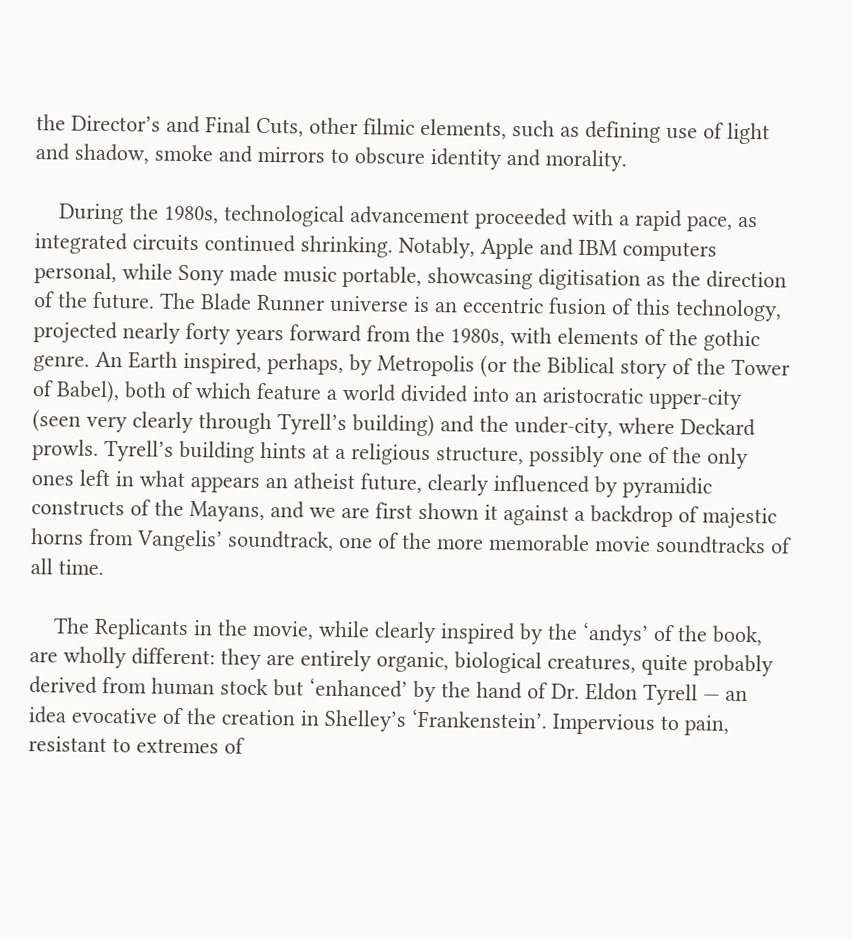the Director’s and Final Cuts, other filmic elements, such as defining use of light and shadow, smoke and mirrors to obscure identity and morality.

    During the 1980s, technological advancement proceeded with a rapid pace, as integrated circuits continued shrinking. Notably, Apple and IBM computers personal, while Sony made music portable, showcasing digitisation as the direction of the future. The Blade Runner universe is an eccentric fusion of this technology, projected nearly forty years forward from the 1980s, with elements of the gothic genre. An Earth inspired, perhaps, by Metropolis (or the Biblical story of the Tower of Babel), both of which feature a world divided into an aristocratic upper-city (seen very clearly through Tyrell’s building) and the under-city, where Deckard prowls. Tyrell’s building hints at a religious structure, possibly one of the only ones left in what appears an atheist future, clearly influenced by pyramidic constructs of the Mayans, and we are first shown it against a backdrop of majestic horns from Vangelis’ soundtrack, one of the more memorable movie soundtracks of all time.

    The Replicants in the movie, while clearly inspired by the ‘andys’ of the book, are wholly different: they are entirely organic, biological creatures, quite probably derived from human stock but ‘enhanced’ by the hand of Dr. Eldon Tyrell — an idea evocative of the creation in Shelley’s ‘Frankenstein’. Impervious to pain, resistant to extremes of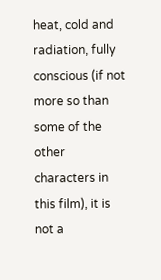heat, cold and radiation, fully conscious (if not more so than some of the other characters in this film), it is not a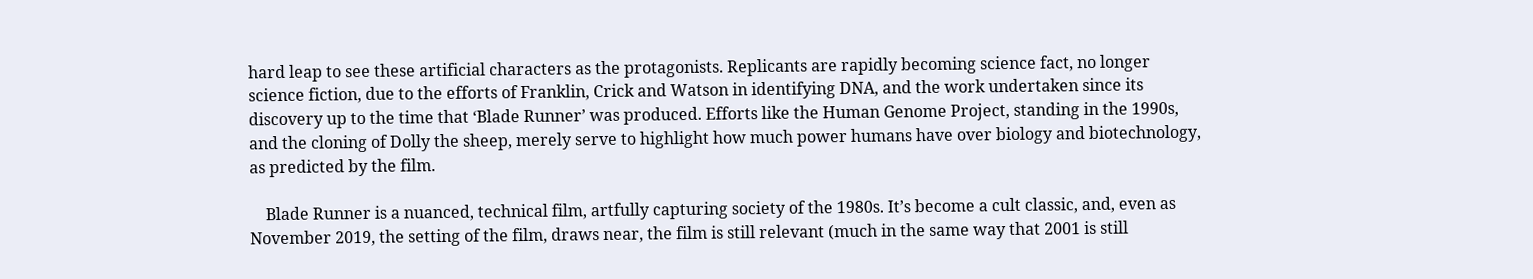hard leap to see these artificial characters as the protagonists. Replicants are rapidly becoming science fact, no longer science fiction, due to the efforts of Franklin, Crick and Watson in identifying DNA, and the work undertaken since its discovery up to the time that ‘Blade Runner’ was produced. Efforts like the Human Genome Project, standing in the 1990s, and the cloning of Dolly the sheep, merely serve to highlight how much power humans have over biology and biotechnology, as predicted by the film.

    Blade Runner is a nuanced, technical film, artfully capturing society of the 1980s. It’s become a cult classic, and, even as November 2019, the setting of the film, draws near, the film is still relevant (much in the same way that 2001 is still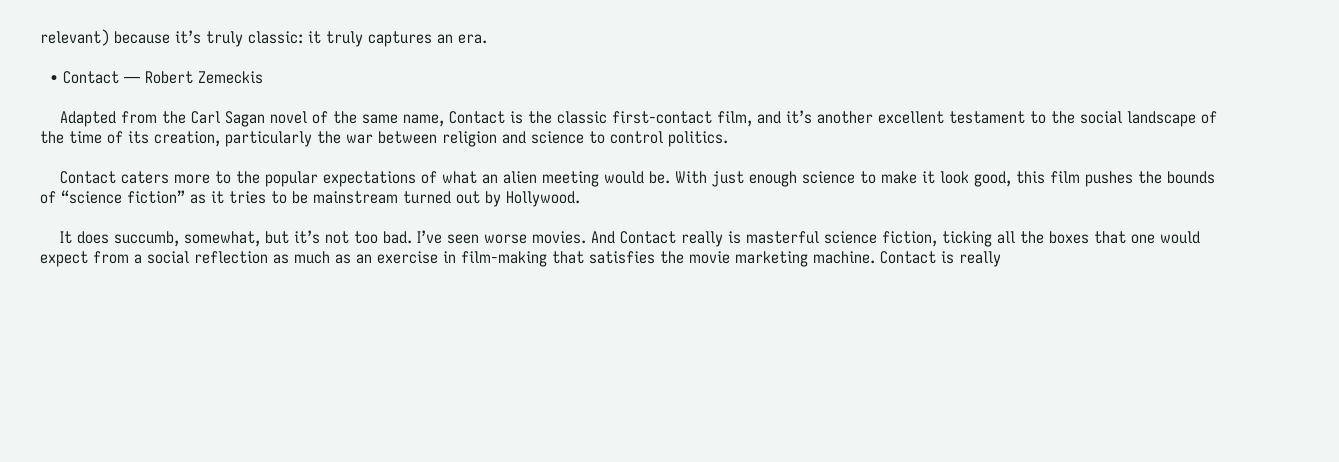relevant) because it’s truly classic: it truly captures an era.

  • Contact — Robert Zemeckis

    Adapted from the Carl Sagan novel of the same name, Contact is the classic first-contact film, and it’s another excellent testament to the social landscape of the time of its creation, particularly the war between religion and science to control politics.

    Contact caters more to the popular expectations of what an alien meeting would be. With just enough science to make it look good, this film pushes the bounds of “science fiction” as it tries to be mainstream turned out by Hollywood.

    It does succumb, somewhat, but it’s not too bad. I’ve seen worse movies. And Contact really is masterful science fiction, ticking all the boxes that one would expect from a social reflection as much as an exercise in film-making that satisfies the movie marketing machine. Contact is really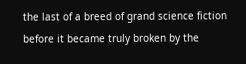the last of a breed of grand science fiction before it became truly broken by the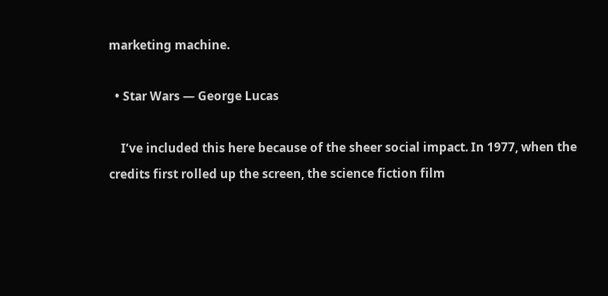marketing machine.

  • Star Wars — George Lucas

    I’ve included this here because of the sheer social impact. In 1977, when the credits first rolled up the screen, the science fiction film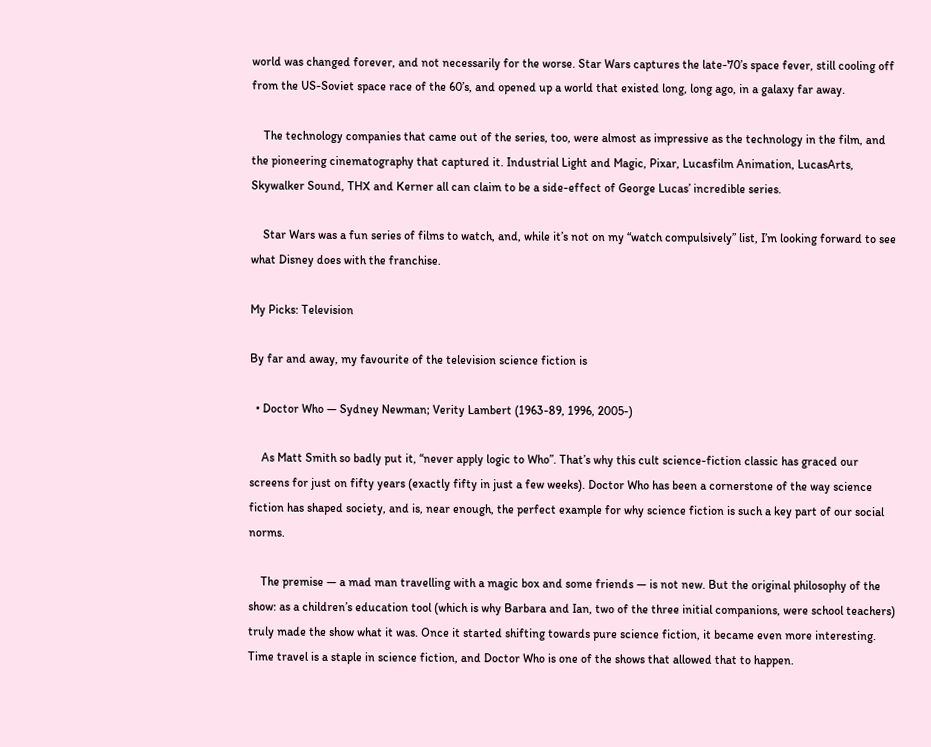world was changed forever, and not necessarily for the worse. Star Wars captures the late-70’s space fever, still cooling off from the US-Soviet space race of the 60’s, and opened up a world that existed long, long ago, in a galaxy far away.

    The technology companies that came out of the series, too, were almost as impressive as the technology in the film, and the pioneering cinematography that captured it. Industrial Light and Magic, Pixar, Lucasfilm Animation, LucasArts, Skywalker Sound, THX and Kerner all can claim to be a side-effect of George Lucas’ incredible series.

    Star Wars was a fun series of films to watch, and, while it’s not on my “watch compulsively” list, I’m looking forward to see what Disney does with the franchise.

My Picks: Television

By far and away, my favourite of the television science fiction is

  • Doctor Who — Sydney Newman; Verity Lambert (1963-89, 1996, 2005-)

    As Matt Smith so badly put it, “never apply logic to Who”. That’s why this cult science-fiction classic has graced our screens for just on fifty years (exactly fifty in just a few weeks). Doctor Who has been a cornerstone of the way science fiction has shaped society, and is, near enough, the perfect example for why science fiction is such a key part of our social norms.

    The premise — a mad man travelling with a magic box and some friends — is not new. But the original philosophy of the show: as a children’s education tool (which is why Barbara and Ian, two of the three initial companions, were school teachers) truly made the show what it was. Once it started shifting towards pure science fiction, it became even more interesting. Time travel is a staple in science fiction, and Doctor Who is one of the shows that allowed that to happen.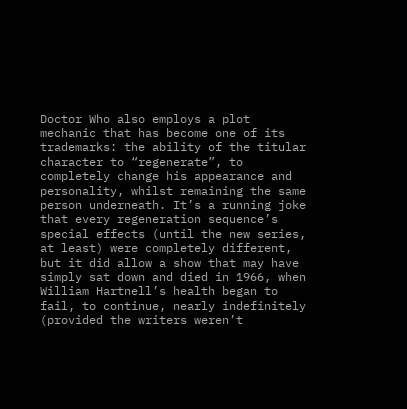Doctor Who also employs a plot mechanic that has become one of its trademarks: the ability of the titular character to “regenerate”, to completely change his appearance and personality, whilst remaining the same person underneath. It’s a running joke that every regeneration sequence’s special effects (until the new series, at least) were completely different, but it did allow a show that may have simply sat down and died in 1966, when William Hartnell’s health began to fail, to continue, nearly indefinitely (provided the writers weren’t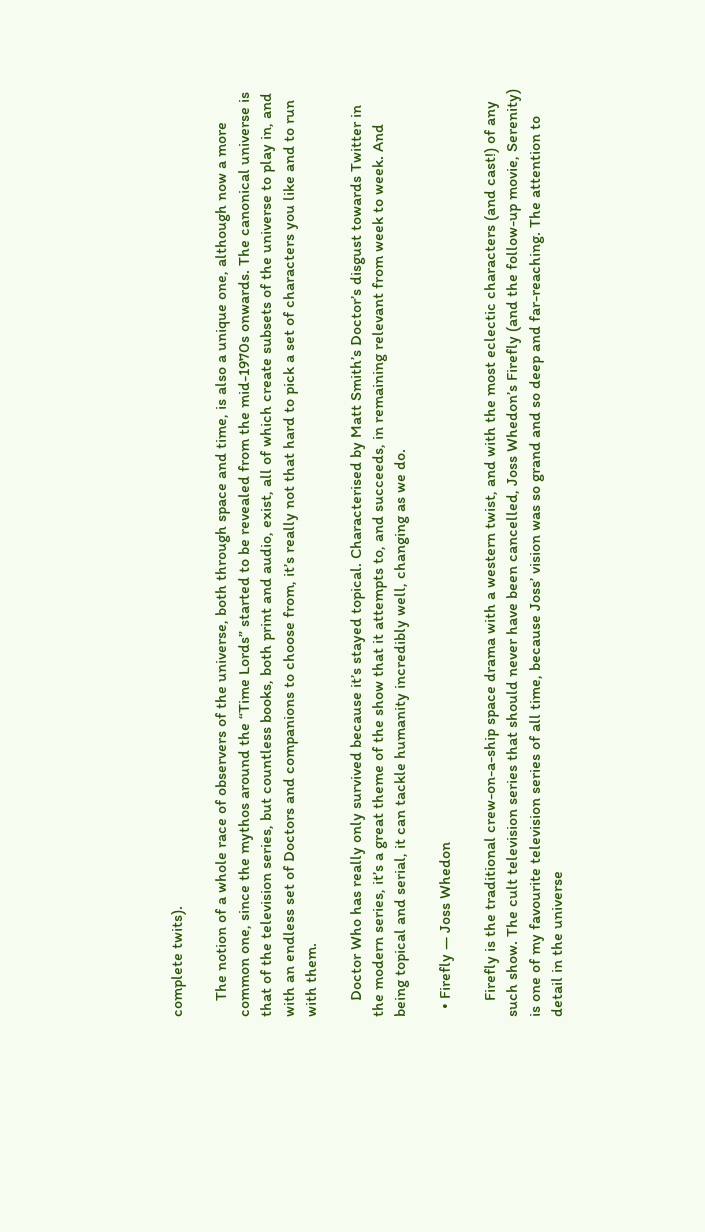complete twits).

    The notion of a whole race of observers of the universe, both through space and time, is also a unique one, although now a more common one, since the mythos around the “Time Lords” started to be revealed from the mid-1970s onwards. The canonical universe is that of the television series, but countless books, both print and audio, exist, all of which create subsets of the universe to play in, and with an endless set of Doctors and companions to choose from, it’s really not that hard to pick a set of characters you like and to run with them.

    Doctor Who has really only survived because it’s stayed topical. Characterised by Matt Smith’s Doctor’s disgust towards Twitter in the modern series, it’s a great theme of the show that it attempts to, and succeeds, in remaining relevant from week to week. And being topical and serial, it can tackle humanity incredibly well, changing as we do.

  • Firefly — Joss Whedon

    Firefly is the traditional crew-on-a-ship space drama with a western twist, and with the most eclectic characters (and cast!) of any such show. The cult television series that should never have been cancelled, Joss Whedon’s Firefly (and the follow-up movie, Serenity) is one of my favourite television series of all time, because Joss’ vision was so grand and so deep and far-reaching. The attention to detail in the universe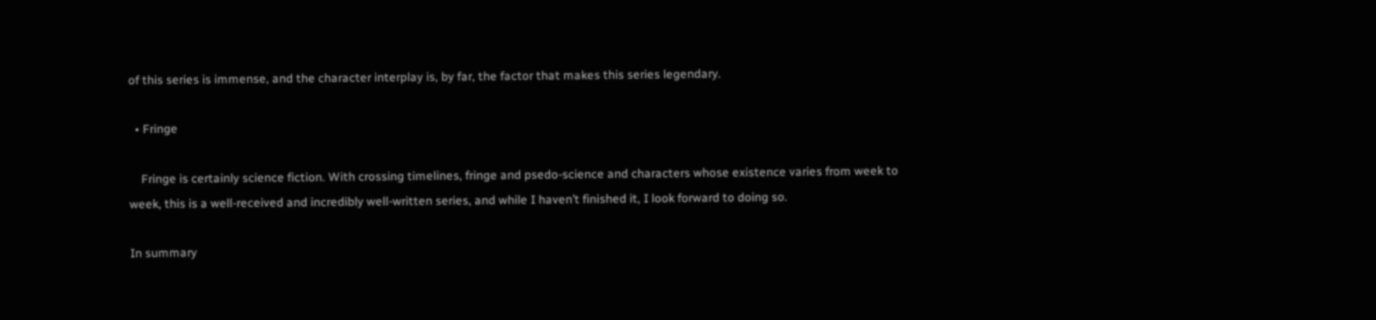of this series is immense, and the character interplay is, by far, the factor that makes this series legendary.

  • Fringe

    Fringe is certainly science fiction. With crossing timelines, fringe and psedo-science and characters whose existence varies from week to week, this is a well-received and incredibly well-written series, and while I haven’t finished it, I look forward to doing so.

In summary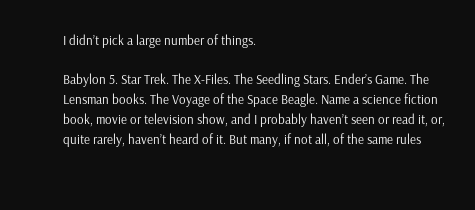I didn’t pick a large number of things.

Babylon 5. Star Trek. The X-Files. The Seedling Stars. Ender’s Game. The Lensman books. The Voyage of the Space Beagle. Name a science fiction book, movie or television show, and I probably haven’t seen or read it, or, quite rarely, haven’t heard of it. But many, if not all, of the same rules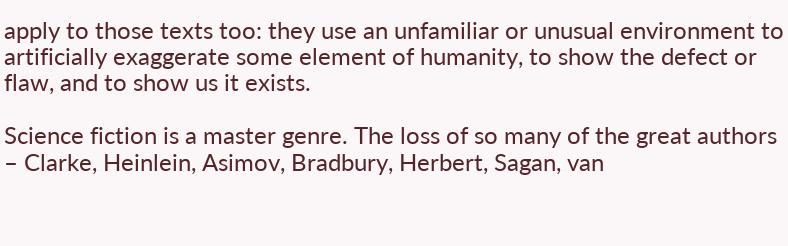apply to those texts too: they use an unfamiliar or unusual environment to artificially exaggerate some element of humanity, to show the defect or flaw, and to show us it exists.

Science fiction is a master genre. The loss of so many of the great authors – Clarke, Heinlein, Asimov, Bradbury, Herbert, Sagan, van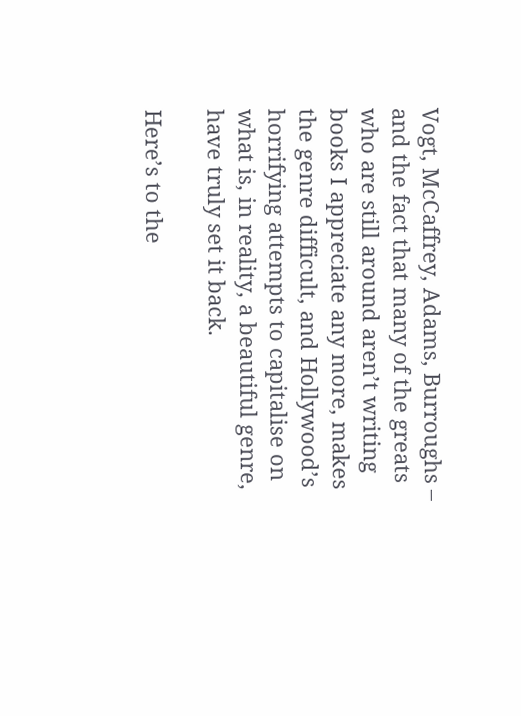Vogt, McCaffrey, Adams, Burroughs – and the fact that many of the greats who are still around aren’t writing books I appreciate any more, makes the genre difficult, and Hollywood’s horrifying attempts to capitalise on what is, in reality, a beautiful genre, have truly set it back.

Here’s to the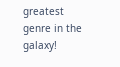greatest genre in the galaxy!